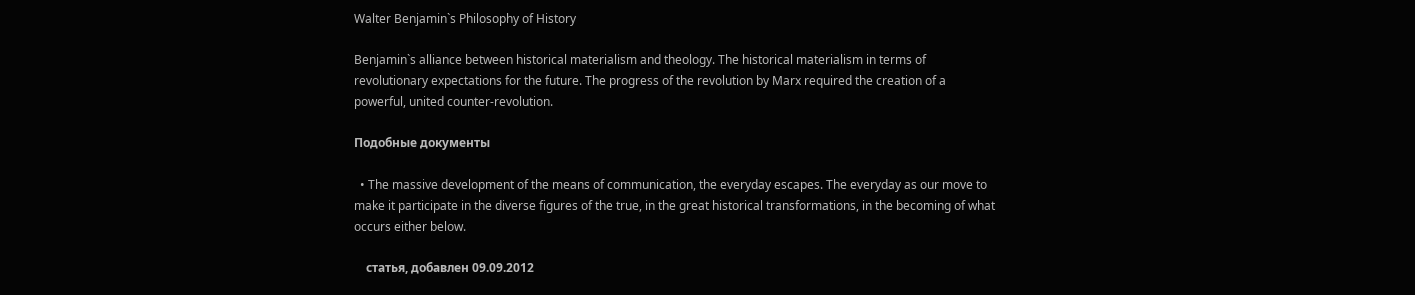Walter Benjamin`s Philosophy of History

Benjamin`s alliance between historical materialism and theology. The historical materialism in terms of revolutionary expectations for the future. The progress of the revolution by Marx required the creation of a powerful, united counter-revolution.

Подобные документы

  • The massive development of the means of communication, the everyday escapes. The everyday as our move to make it participate in the diverse figures of the true, in the great historical transformations, in the becoming of what occurs either below.

    статья, добавлен 09.09.2012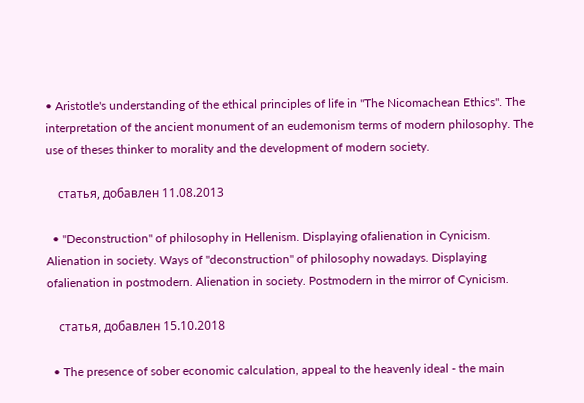• Aristotle's understanding of the ethical principles of life in "The Nicomachean Ethics". The interpretation of the ancient monument of an eudemonism terms of modern philosophy. The use of theses thinker to morality and the development of modern society.

    статья, добавлен 11.08.2013

  • "Deconstruction" of philosophy in Hellenism. Displaying ofalienation in Cynicism. Alienation in society. Ways of "deconstruction" of philosophy nowadays. Displaying ofalienation in postmodern. Alienation in society. Postmodern in the mirror of Cynicism.

    статья, добавлен 15.10.2018

  • The presence of sober economic calculation, appeal to the heavenly ideal - the main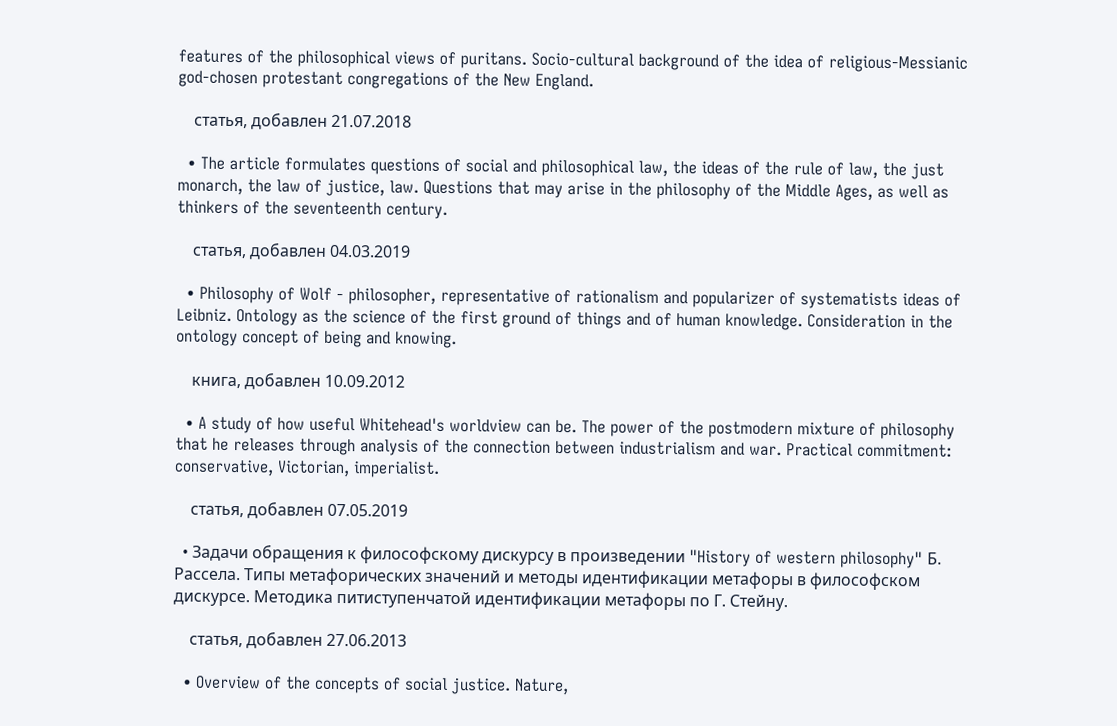features of the philosophical views of puritans. Socio-cultural background of the idea of religious-Messianic god-chosen protestant congregations of the New England.

    статья, добавлен 21.07.2018

  • The article formulates questions of social and philosophical law, the ideas of the rule of law, the just monarch, the law of justice, law. Questions that may arise in the philosophy of the Middle Ages, as well as thinkers of the seventeenth century.

    статья, добавлен 04.03.2019

  • Philosophy of Wolf - philosopher, representative of rationalism and popularizer of systematists ideas of Leibniz. Ontology as the science of the first ground of things and of human knowledge. Consideration in the ontology concept of being and knowing.

    книга, добавлен 10.09.2012

  • A study of how useful Whitehead's worldview can be. The power of the postmodern mixture of philosophy that he releases through analysis of the connection between industrialism and war. Practical commitment: conservative, Victorian, imperialist.

    статья, добавлен 07.05.2019

  • Задачи обращения к философскому дискурсу в произведении "History of western philosophy" Б. Рассела. Типы метафорических значений и методы идентификации метафоры в философском дискурсе. Методика питиступенчатой идентификации метафоры по Г. Стейну.

    статья, добавлен 27.06.2013

  • Overview of the concepts of social justice. Nature,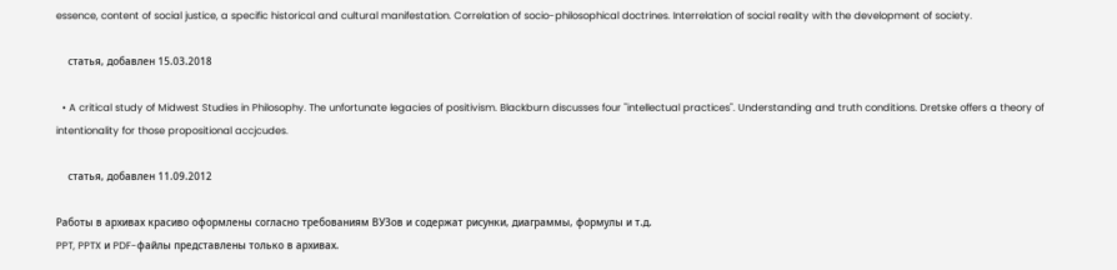essence, content of social justice, a specific historical and cultural manifestation. Correlation of socio-philosophical doctrines. Interrelation of social reality with the development of society.

    статья, добавлен 15.03.2018

  • A critical study of Midwest Studies in Philosophy. The unfortunate legacies of positivism. Blackburn discusses four "intellectual practices". Understanding and truth conditions. Dretske offers a theory of intentionality for those propositional accjcudes.

    статья, добавлен 11.09.2012

Работы в архивах красиво оформлены согласно требованиям ВУЗов и содержат рисунки, диаграммы, формулы и т.д.
PPT, PPTX и PDF-файлы представлены только в архивах.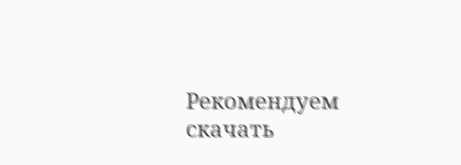Рекомендуем скачать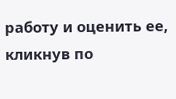работу и оценить ее, кликнув по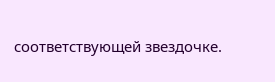соответствующей звездочке.